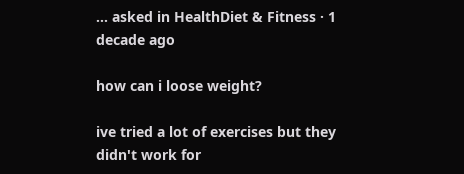... asked in HealthDiet & Fitness · 1 decade ago

how can i loose weight?

ive tried a lot of exercises but they didn't work for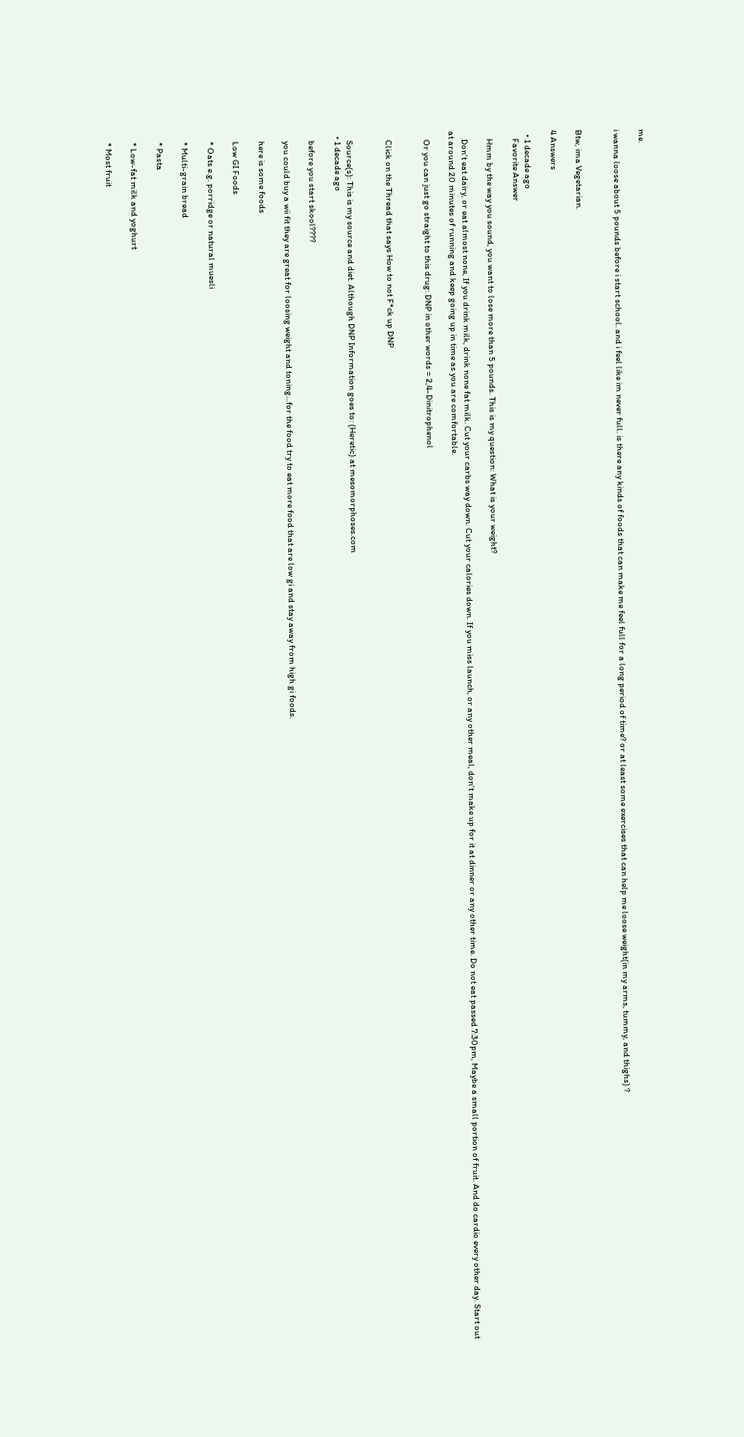me.

i wanna loose about 5 pounds before i start school. and i feel like im never full. is there any kinds of foods that can make me feel full for a long period of time? or at least some exercises that can help me loose weight(in my arms, tummy, and thighs) ?


Btw, ima Vegetarian.

4 Answers

  • 1 decade ago
    Favorite Answer

    Hmm by the way you sound, you want to lose more than 5 pounds. This is my question: What is your weight?

    Don't eat dairy, or eat almost none, If you drink milk, drink none fat milk. Cut your carbs way down. Cut your calories down. If you miss launch, or any other meal, don't make up for it at dinner or any other time. Do not eat passed 7:30pm, Maybe a small portion of fruit. And do cardio every other day. Start out at around 20 minutes of running and keep going up in time as you are comfortable.

    Or you can just go straight to this drug: DNP in other words = 2,4-Dinitrophenol


    Click on the Thread that says How to not F*ck up DNP


    Source(s): This is my source and diet. Although DNP Information goes to: (Heretic) at mesomorphoses.com
  • 1 decade ago

    before you start skool????

    you could buy a wii fit they are great for loosing weight and toning...for the food try to eat more food that are low gi and stay away from high gi foods.

    here is some foods

    Low GI Foods

    * Oats e.g. porridge or natural muesli

    * Multi-grain bread

    * Pasta

    * Low-fat milk and yoghurt

    * Most fruit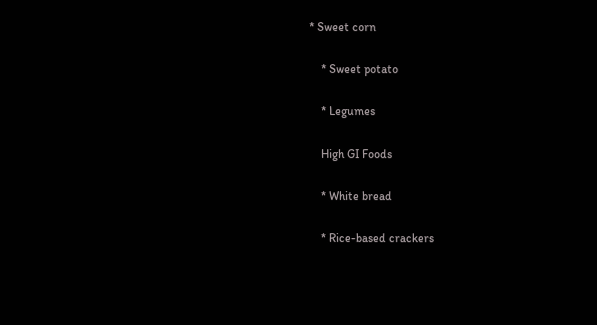* Sweet corn

    * Sweet potato

    * Legumes

    High GI Foods

    * White bread

    * Rice-based crackers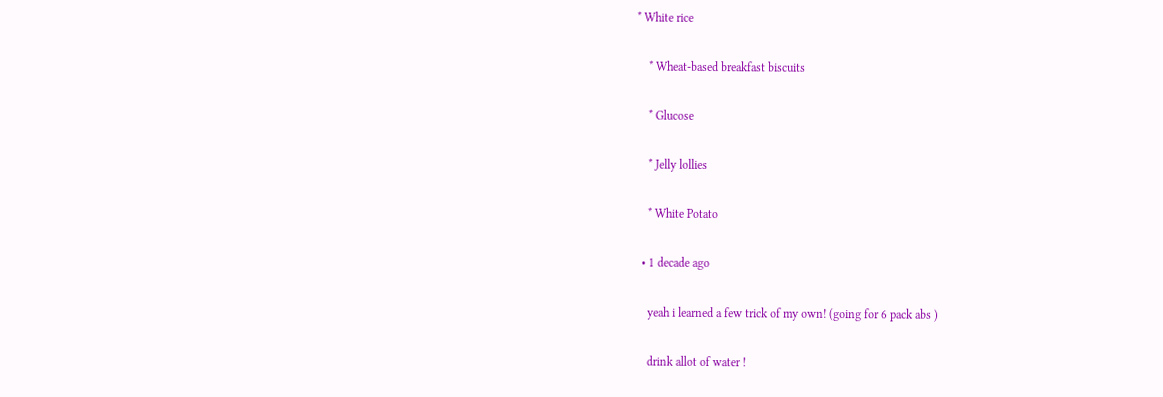* White rice

    * Wheat-based breakfast biscuits

    * Glucose

    * Jelly lollies

    * White Potato

  • 1 decade ago

    yeah i learned a few trick of my own! (going for 6 pack abs )

    drink allot of water !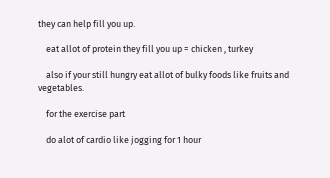they can help fill you up.

    eat allot of protein they fill you up = chicken , turkey

    also if your still hungry eat allot of bulky foods like fruits and vegetables.

    for the exercise part

    do alot of cardio like jogging for 1 hour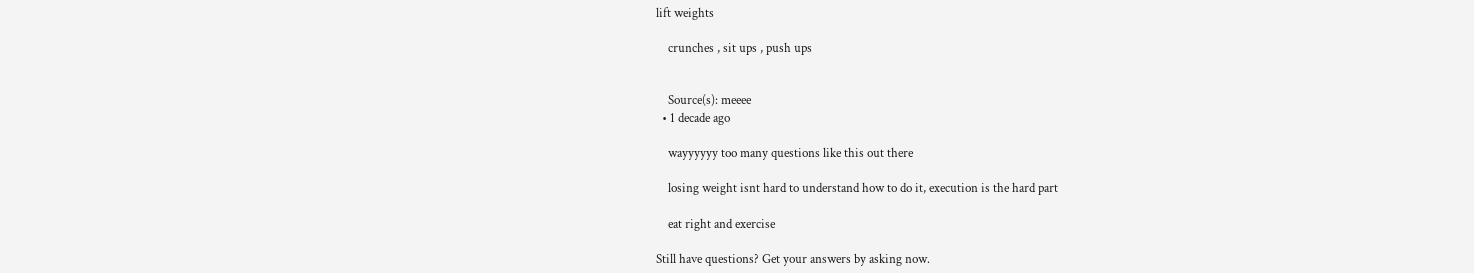lift weights

    crunches , sit ups , push ups


    Source(s): meeee
  • 1 decade ago

    wayyyyyy too many questions like this out there

    losing weight isnt hard to understand how to do it, execution is the hard part

    eat right and exercise

Still have questions? Get your answers by asking now.